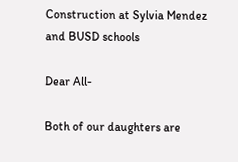Construction at Sylvia Mendez and BUSD schools

Dear All-

Both of our daughters are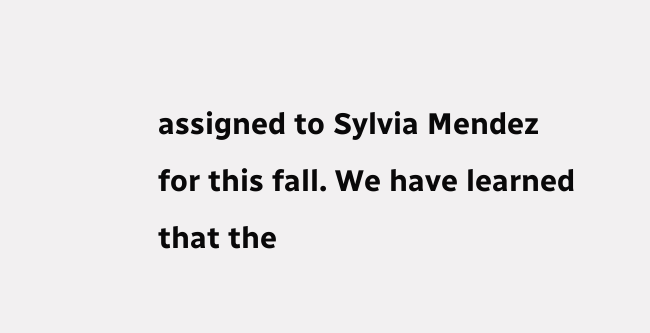assigned to Sylvia Mendez for this fall. We have learned that the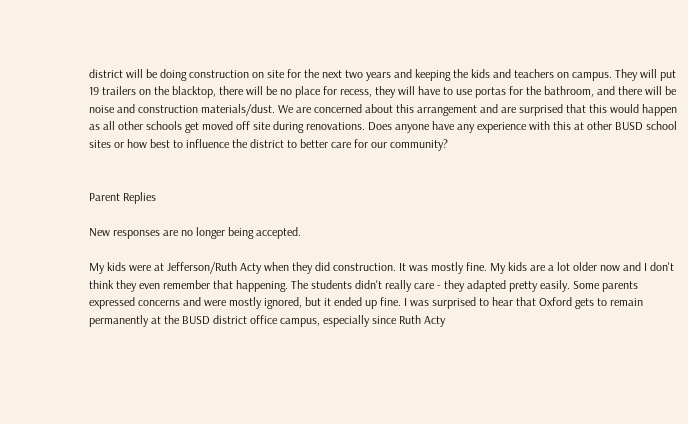district will be doing construction on site for the next two years and keeping the kids and teachers on campus. They will put 19 trailers on the blacktop, there will be no place for recess, they will have to use portas for the bathroom, and there will be noise and construction materials/dust. We are concerned about this arrangement and are surprised that this would happen as all other schools get moved off site during renovations. Does anyone have any experience with this at other BUSD school sites or how best to influence the district to better care for our community?


Parent Replies

New responses are no longer being accepted.

My kids were at Jefferson/Ruth Acty when they did construction. It was mostly fine. My kids are a lot older now and I don't think they even remember that happening. The students didn't really care - they adapted pretty easily. Some parents expressed concerns and were mostly ignored, but it ended up fine. I was surprised to hear that Oxford gets to remain permanently at the BUSD district office campus, especially since Ruth Acty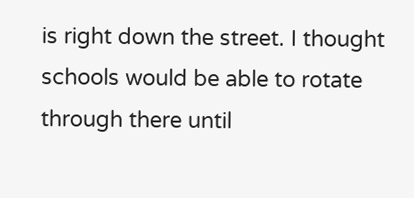is right down the street. I thought schools would be able to rotate through there until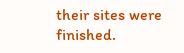their sites were finished.